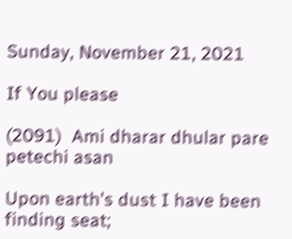Sunday, November 21, 2021

If You please

(2091)  Ami dharar dhular pare petechi asan

Upon earth's dust I have been finding seat;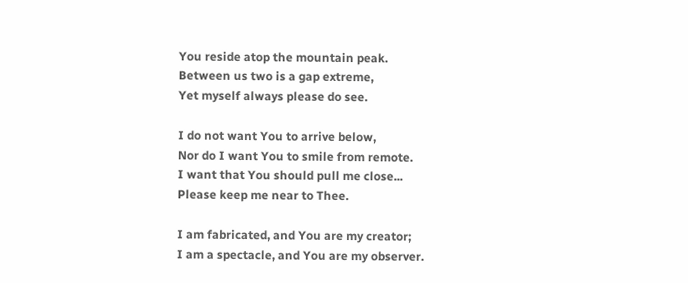You reside atop the mountain peak.
Between us two is a gap extreme,
Yet myself always please do see.

I do not want You to arrive below,
Nor do I want You to smile from remote.
I want that You should pull me close...
Please keep me near to Thee.

I am fabricated, and You are my creator;
I am a spectacle, and You are my observer.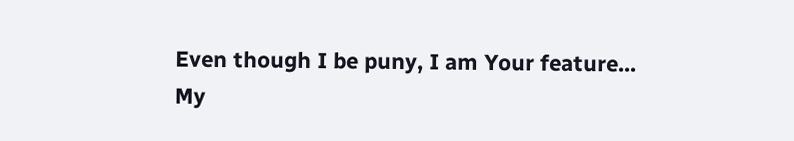Even though I be puny, I am Your feature...
My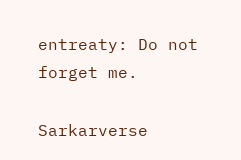entreaty: Do not forget me.

Sarkarverse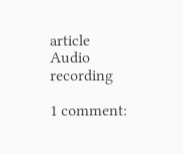article
Audio recording

1 comment: